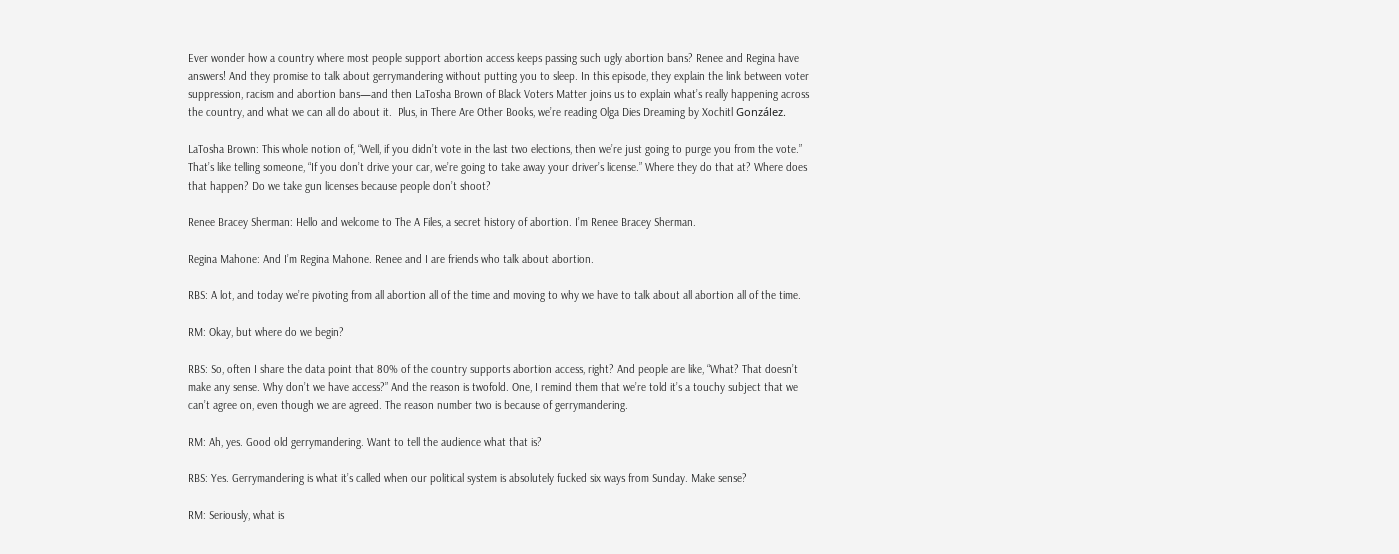Ever wonder how a country where most people support abortion access keeps passing such ugly abortion bans? Renee and Regina have answers! And they promise to talk about gerrymandering without putting you to sleep. In this episode, they explain the link between voter suppression, racism and abortion bans—and then LaTosha Brown of Black Voters Matter joins us to explain what’s really happening across the country, and what we can all do about it.  Plus, in There Are Other Books, we’re reading Olga Dies Dreaming by Xochitl González.

LaTosha Brown: This whole notion of, “Well, if you didn’t vote in the last two elections, then we’re just going to purge you from the vote.” That’s like telling someone, “If you don’t drive your car, we’re going to take away your driver’s license.” Where they do that at? Where does that happen? Do we take gun licenses because people don’t shoot?

Renee Bracey Sherman: Hello and welcome to The A Files, a secret history of abortion. I’m Renee Bracey Sherman.

Regina Mahone: And I’m Regina Mahone. Renee and I are friends who talk about abortion.

RBS: A lot, and today we’re pivoting from all abortion all of the time and moving to why we have to talk about all abortion all of the time.

RM: Okay, but where do we begin?

RBS: So, often I share the data point that 80% of the country supports abortion access, right? And people are like, “What? That doesn’t make any sense. Why don’t we have access?” And the reason is twofold. One, I remind them that we’re told it’s a touchy subject that we can’t agree on, even though we are agreed. The reason number two is because of gerrymandering.

RM: Ah, yes. Good old gerrymandering. Want to tell the audience what that is?

RBS: Yes. Gerrymandering is what it’s called when our political system is absolutely fucked six ways from Sunday. Make sense?

RM: Seriously, what is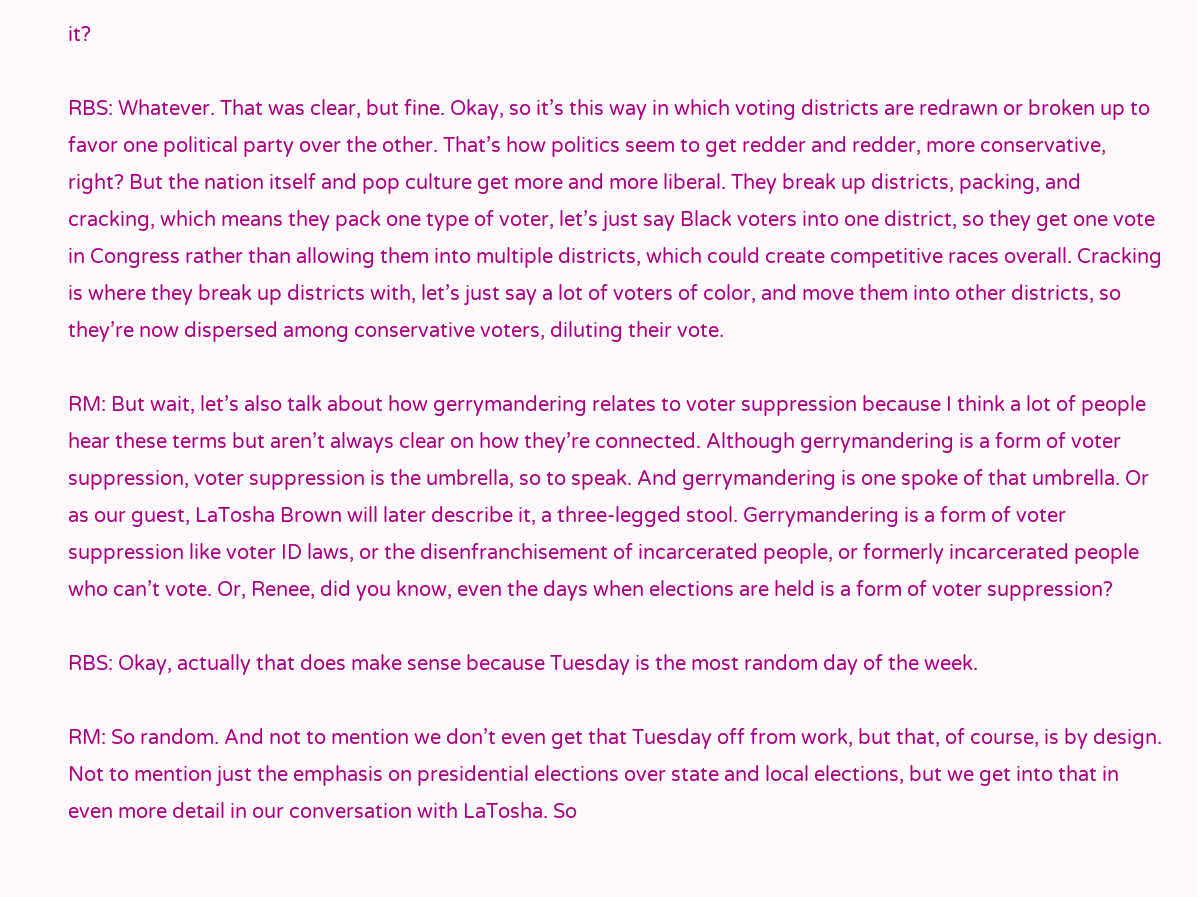it?

RBS: Whatever. That was clear, but fine. Okay, so it’s this way in which voting districts are redrawn or broken up to favor one political party over the other. That’s how politics seem to get redder and redder, more conservative, right? But the nation itself and pop culture get more and more liberal. They break up districts, packing, and cracking, which means they pack one type of voter, let’s just say Black voters into one district, so they get one vote in Congress rather than allowing them into multiple districts, which could create competitive races overall. Cracking is where they break up districts with, let’s just say a lot of voters of color, and move them into other districts, so they’re now dispersed among conservative voters, diluting their vote.

RM: But wait, let’s also talk about how gerrymandering relates to voter suppression because I think a lot of people hear these terms but aren’t always clear on how they’re connected. Although gerrymandering is a form of voter suppression, voter suppression is the umbrella, so to speak. And gerrymandering is one spoke of that umbrella. Or as our guest, LaTosha Brown will later describe it, a three-legged stool. Gerrymandering is a form of voter suppression like voter ID laws, or the disenfranchisement of incarcerated people, or formerly incarcerated people who can’t vote. Or, Renee, did you know, even the days when elections are held is a form of voter suppression?

RBS: Okay, actually that does make sense because Tuesday is the most random day of the week.

RM: So random. And not to mention we don’t even get that Tuesday off from work, but that, of course, is by design. Not to mention just the emphasis on presidential elections over state and local elections, but we get into that in even more detail in our conversation with LaTosha. So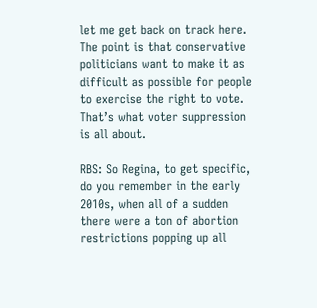let me get back on track here. The point is that conservative politicians want to make it as difficult as possible for people to exercise the right to vote. That’s what voter suppression is all about.

RBS: So Regina, to get specific, do you remember in the early 2010s, when all of a sudden there were a ton of abortion restrictions popping up all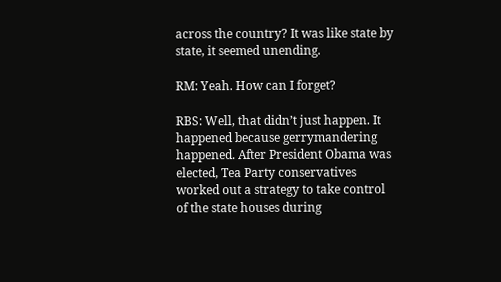across the country? It was like state by state, it seemed unending.

RM: Yeah. How can I forget?

RBS: Well, that didn’t just happen. It happened because gerrymandering happened. After President Obama was elected, Tea Party conservatives worked out a strategy to take control of the state houses during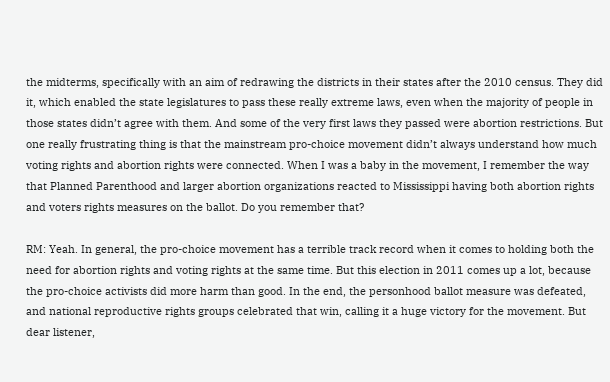the midterms, specifically with an aim of redrawing the districts in their states after the 2010 census. They did it, which enabled the state legislatures to pass these really extreme laws, even when the majority of people in those states didn’t agree with them. And some of the very first laws they passed were abortion restrictions. But one really frustrating thing is that the mainstream pro-choice movement didn’t always understand how much voting rights and abortion rights were connected. When I was a baby in the movement, I remember the way that Planned Parenthood and larger abortion organizations reacted to Mississippi having both abortion rights and voters rights measures on the ballot. Do you remember that?

RM: Yeah. In general, the pro-choice movement has a terrible track record when it comes to holding both the need for abortion rights and voting rights at the same time. But this election in 2011 comes up a lot, because the pro-choice activists did more harm than good. In the end, the personhood ballot measure was defeated, and national reproductive rights groups celebrated that win, calling it a huge victory for the movement. But dear listener,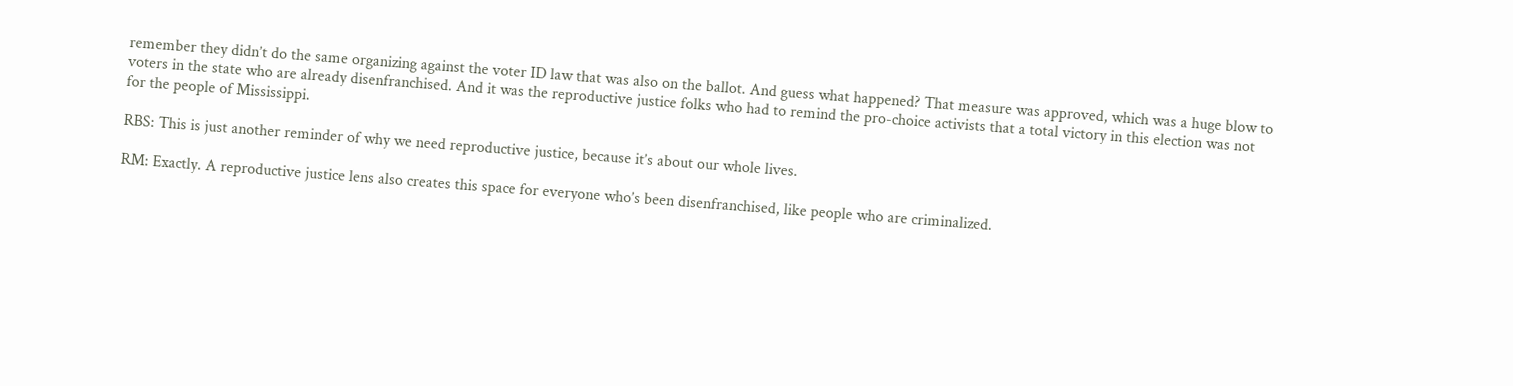remember they didn’t do the same organizing against the voter ID law that was also on the ballot. And guess what happened? That measure was approved, which was a huge blow to voters in the state who are already disenfranchised. And it was the reproductive justice folks who had to remind the pro-choice activists that a total victory in this election was not for the people of Mississippi.

RBS: This is just another reminder of why we need reproductive justice, because it’s about our whole lives.

RM: Exactly. A reproductive justice lens also creates this space for everyone who’s been disenfranchised, like people who are criminalized.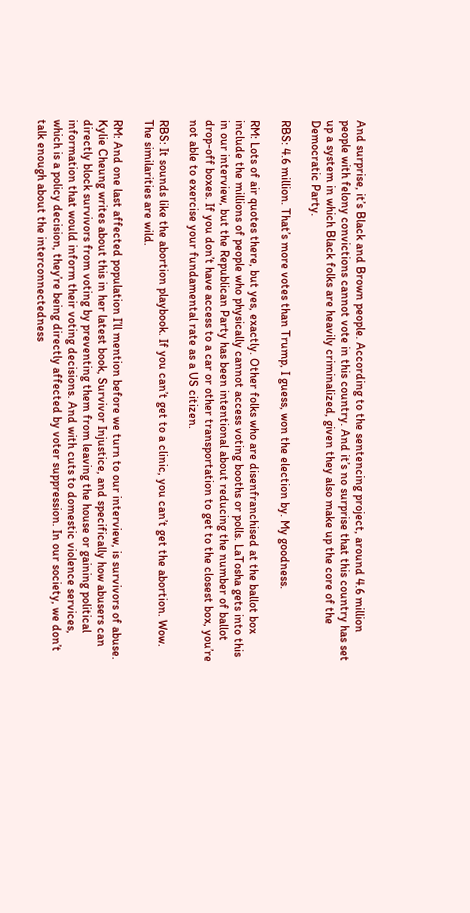And surprise, it’s Black and Brown people. According to the sentencing project, around 4.6 million people with felony convictions cannot vote in this country. And it’s no surprise that this country has set up a system in which Black folks are heavily criminalized, given they also make up the core of the Democratic Party.

RBS: 4.6 million. That’s more votes than Trump, I guess, won the election by. My goodness.

RM: Lots of air quotes there, but yes, exactly. Other folks who are disenfranchised at the ballot box include the millions of people who physically cannot access voting booths or polls. LaTosha gets into this in our interview, but the Republican Party has been intentional about reducing the number of ballot drop-off boxes. If you don’t have access to a car or other transportation to get to the closest box, you’re not able to exercise your fundamental rate as a US citizen.

RBS: It sounds like the abortion playbook. If you can’t get to a clinic, you can’t get the abortion. Wow. The similarities are wild.

RM: And one last affected population I’ll mention before we turn to our interview, is survivors of abuse. Kylie Cheung writes about this in her latest book, Survivor Injustice, and specifically how abusers can directly block survivors from voting by preventing them from leaving the house or gaining political information that would inform their voting decisions. And with cuts to domestic violence services, which is a policy decision, they’re being directly affected by voter suppression. In our society, we don’t talk enough about the interconnectedness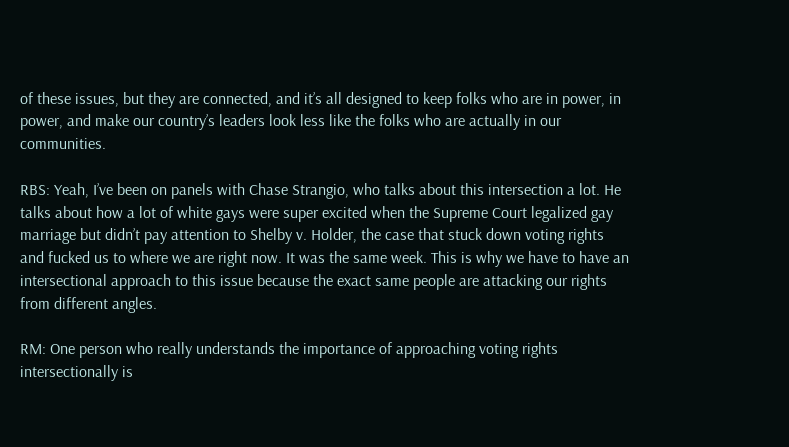of these issues, but they are connected, and it’s all designed to keep folks who are in power, in power, and make our country’s leaders look less like the folks who are actually in our communities.

RBS: Yeah, I’ve been on panels with Chase Strangio, who talks about this intersection a lot. He talks about how a lot of white gays were super excited when the Supreme Court legalized gay marriage but didn’t pay attention to Shelby v. Holder, the case that stuck down voting rights and fucked us to where we are right now. It was the same week. This is why we have to have an intersectional approach to this issue because the exact same people are attacking our rights from different angles.

RM: One person who really understands the importance of approaching voting rights intersectionally is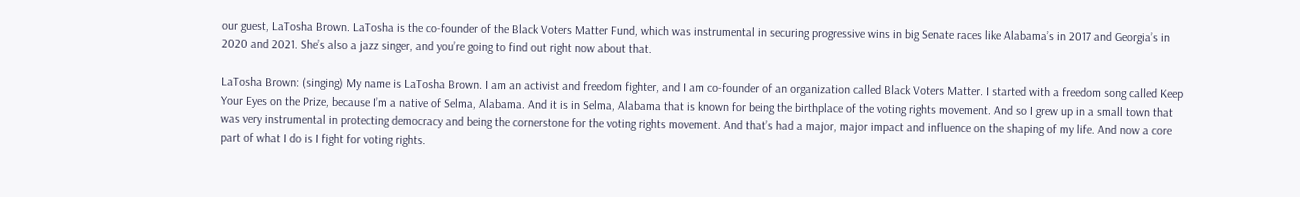our guest, LaTosha Brown. LaTosha is the co-founder of the Black Voters Matter Fund, which was instrumental in securing progressive wins in big Senate races like Alabama’s in 2017 and Georgia’s in 2020 and 2021. She’s also a jazz singer, and you’re going to find out right now about that.

LaTosha Brown: (singing) My name is LaTosha Brown. I am an activist and freedom fighter, and I am co-founder of an organization called Black Voters Matter. I started with a freedom song called Keep Your Eyes on the Prize, because I’m a native of Selma, Alabama. And it is in Selma, Alabama that is known for being the birthplace of the voting rights movement. And so I grew up in a small town that was very instrumental in protecting democracy and being the cornerstone for the voting rights movement. And that’s had a major, major impact and influence on the shaping of my life. And now a core part of what I do is I fight for voting rights.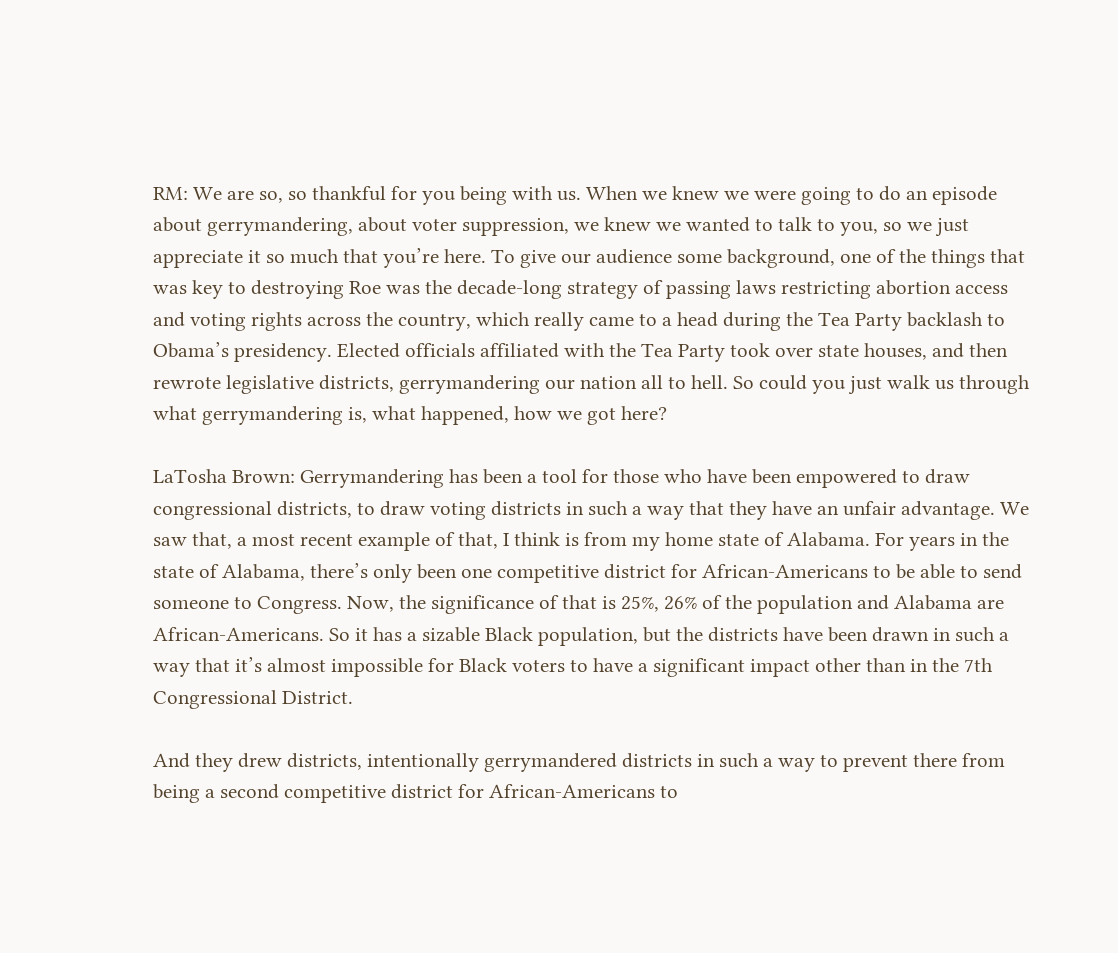RM: We are so, so thankful for you being with us. When we knew we were going to do an episode about gerrymandering, about voter suppression, we knew we wanted to talk to you, so we just appreciate it so much that you’re here. To give our audience some background, one of the things that was key to destroying Roe was the decade-long strategy of passing laws restricting abortion access and voting rights across the country, which really came to a head during the Tea Party backlash to Obama’s presidency. Elected officials affiliated with the Tea Party took over state houses, and then rewrote legislative districts, gerrymandering our nation all to hell. So could you just walk us through what gerrymandering is, what happened, how we got here?

LaTosha Brown: Gerrymandering has been a tool for those who have been empowered to draw congressional districts, to draw voting districts in such a way that they have an unfair advantage. We saw that, a most recent example of that, I think is from my home state of Alabama. For years in the state of Alabama, there’s only been one competitive district for African-Americans to be able to send someone to Congress. Now, the significance of that is 25%, 26% of the population and Alabama are African-Americans. So it has a sizable Black population, but the districts have been drawn in such a way that it’s almost impossible for Black voters to have a significant impact other than in the 7th Congressional District.

And they drew districts, intentionally gerrymandered districts in such a way to prevent there from being a second competitive district for African-Americans to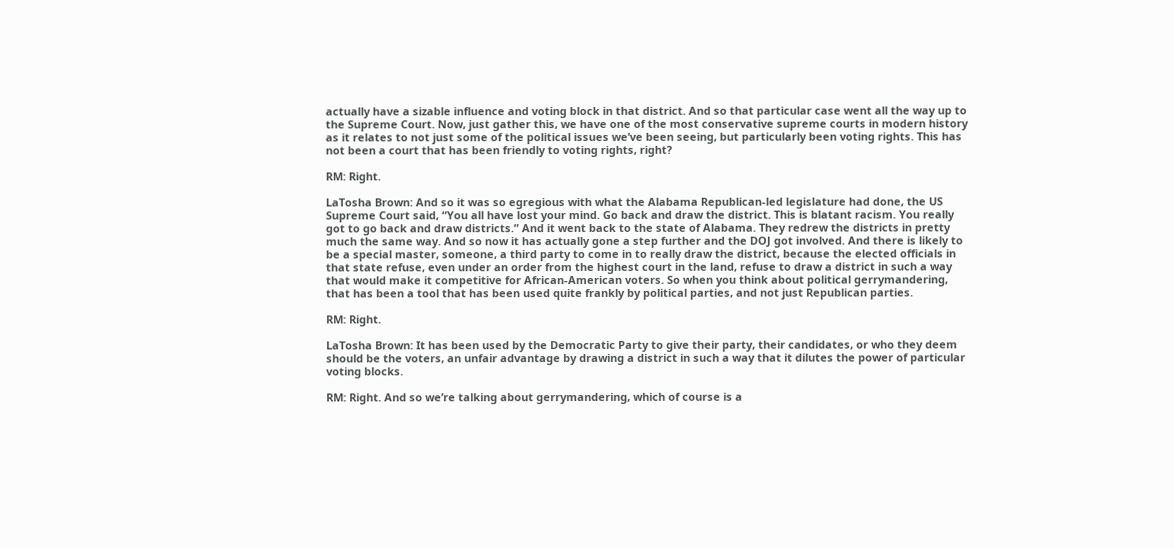actually have a sizable influence and voting block in that district. And so that particular case went all the way up to the Supreme Court. Now, just gather this, we have one of the most conservative supreme courts in modern history as it relates to not just some of the political issues we’ve been seeing, but particularly been voting rights. This has not been a court that has been friendly to voting rights, right?

RM: Right.

LaTosha Brown: And so it was so egregious with what the Alabama Republican-led legislature had done, the US Supreme Court said, “You all have lost your mind. Go back and draw the district. This is blatant racism. You really got to go back and draw districts.” And it went back to the state of Alabama. They redrew the districts in pretty much the same way. And so now it has actually gone a step further and the DOJ got involved. And there is likely to be a special master, someone, a third party to come in to really draw the district, because the elected officials in that state refuse, even under an order from the highest court in the land, refuse to draw a district in such a way that would make it competitive for African-American voters. So when you think about political gerrymandering, that has been a tool that has been used quite frankly by political parties, and not just Republican parties.

RM: Right.

LaTosha Brown: It has been used by the Democratic Party to give their party, their candidates, or who they deem should be the voters, an unfair advantage by drawing a district in such a way that it dilutes the power of particular voting blocks.

RM: Right. And so we’re talking about gerrymandering, which of course is a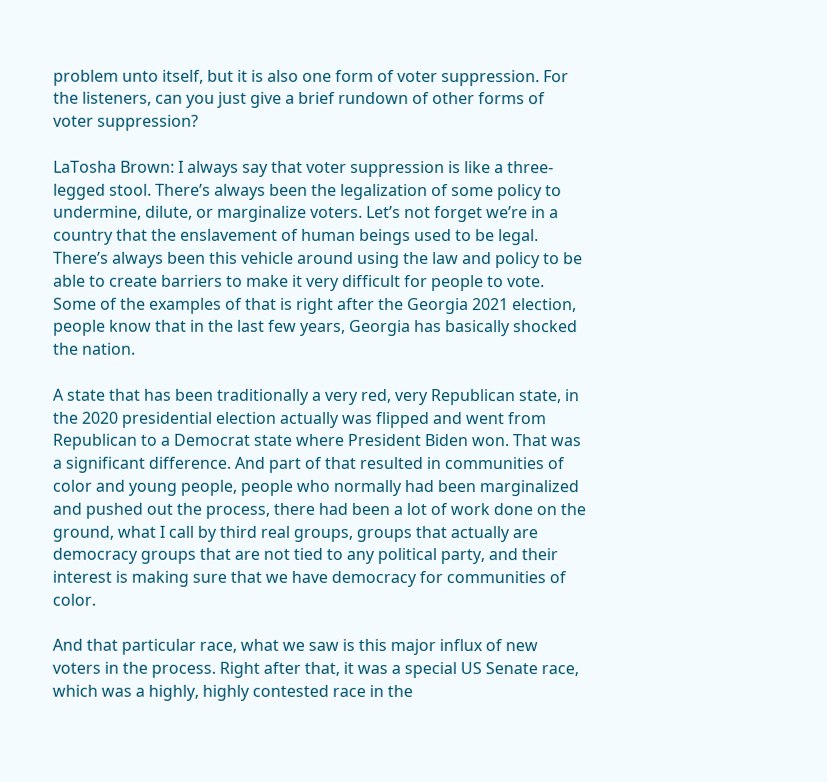problem unto itself, but it is also one form of voter suppression. For the listeners, can you just give a brief rundown of other forms of voter suppression?

LaTosha Brown: I always say that voter suppression is like a three-legged stool. There’s always been the legalization of some policy to undermine, dilute, or marginalize voters. Let’s not forget we’re in a country that the enslavement of human beings used to be legal. There’s always been this vehicle around using the law and policy to be able to create barriers to make it very difficult for people to vote. Some of the examples of that is right after the Georgia 2021 election, people know that in the last few years, Georgia has basically shocked the nation.

A state that has been traditionally a very red, very Republican state, in the 2020 presidential election actually was flipped and went from Republican to a Democrat state where President Biden won. That was a significant difference. And part of that resulted in communities of color and young people, people who normally had been marginalized and pushed out the process, there had been a lot of work done on the ground, what I call by third real groups, groups that actually are democracy groups that are not tied to any political party, and their interest is making sure that we have democracy for communities of color.

And that particular race, what we saw is this major influx of new voters in the process. Right after that, it was a special US Senate race, which was a highly, highly contested race in the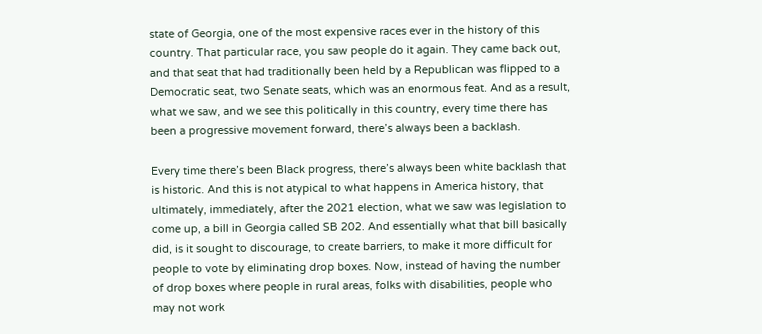state of Georgia, one of the most expensive races ever in the history of this country. That particular race, you saw people do it again. They came back out, and that seat that had traditionally been held by a Republican was flipped to a Democratic seat, two Senate seats, which was an enormous feat. And as a result, what we saw, and we see this politically in this country, every time there has been a progressive movement forward, there’s always been a backlash.

Every time there’s been Black progress, there’s always been white backlash that is historic. And this is not atypical to what happens in America history, that ultimately, immediately, after the 2021 election, what we saw was legislation to come up, a bill in Georgia called SB 202. And essentially what that bill basically did, is it sought to discourage, to create barriers, to make it more difficult for people to vote by eliminating drop boxes. Now, instead of having the number of drop boxes where people in rural areas, folks with disabilities, people who may not work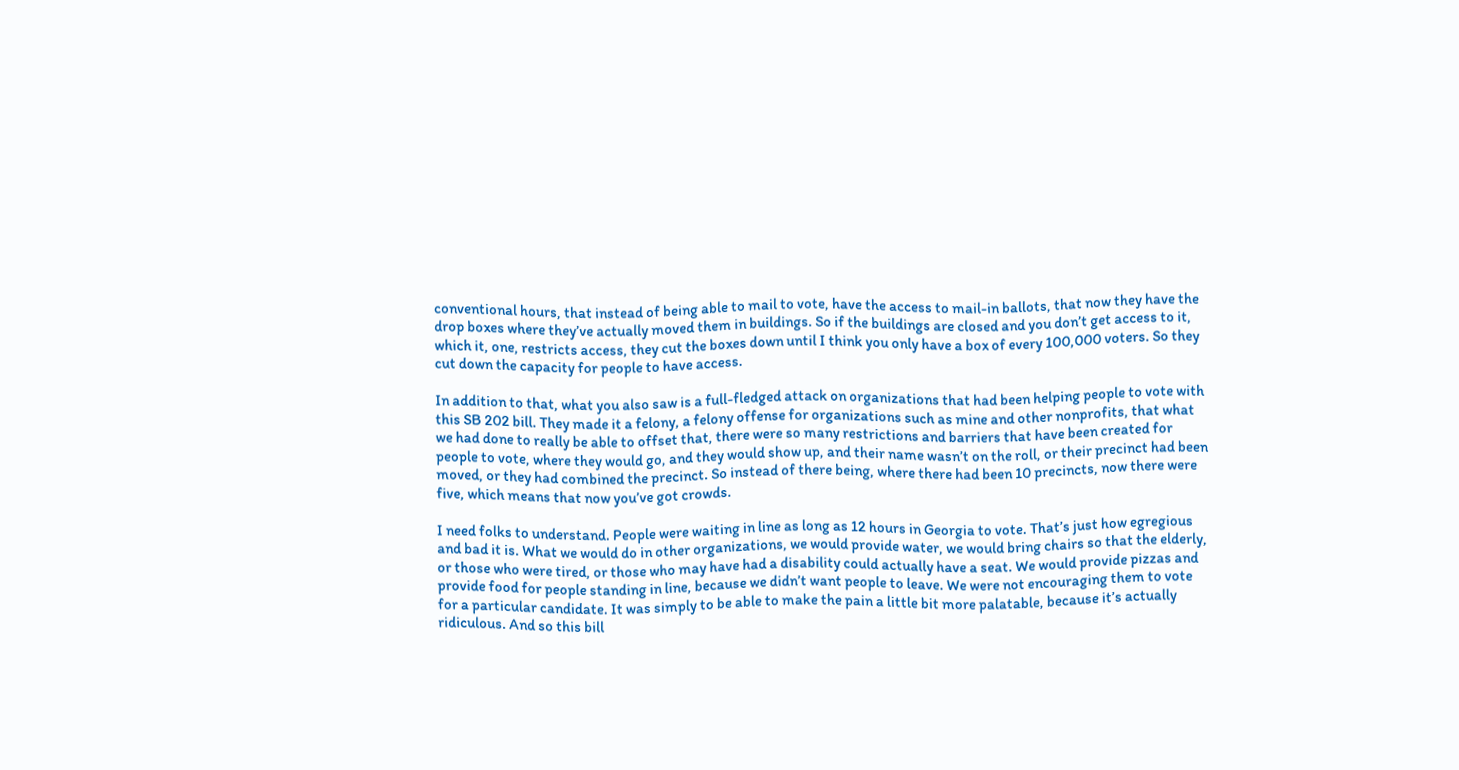conventional hours, that instead of being able to mail to vote, have the access to mail-in ballots, that now they have the drop boxes where they’ve actually moved them in buildings. So if the buildings are closed and you don’t get access to it, which it, one, restricts access, they cut the boxes down until I think you only have a box of every 100,000 voters. So they cut down the capacity for people to have access.

In addition to that, what you also saw is a full-fledged attack on organizations that had been helping people to vote with this SB 202 bill. They made it a felony, a felony offense for organizations such as mine and other nonprofits, that what we had done to really be able to offset that, there were so many restrictions and barriers that have been created for people to vote, where they would go, and they would show up, and their name wasn’t on the roll, or their precinct had been moved, or they had combined the precinct. So instead of there being, where there had been 10 precincts, now there were five, which means that now you’ve got crowds.

I need folks to understand. People were waiting in line as long as 12 hours in Georgia to vote. That’s just how egregious and bad it is. What we would do in other organizations, we would provide water, we would bring chairs so that the elderly, or those who were tired, or those who may have had a disability could actually have a seat. We would provide pizzas and provide food for people standing in line, because we didn’t want people to leave. We were not encouraging them to vote for a particular candidate. It was simply to be able to make the pain a little bit more palatable, because it’s actually ridiculous. And so this bill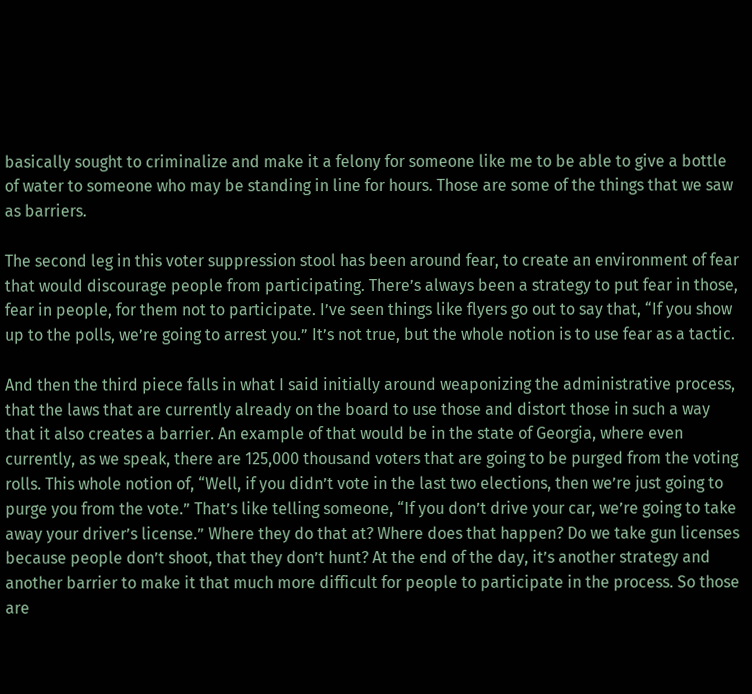basically sought to criminalize and make it a felony for someone like me to be able to give a bottle of water to someone who may be standing in line for hours. Those are some of the things that we saw as barriers.

The second leg in this voter suppression stool has been around fear, to create an environment of fear that would discourage people from participating. There’s always been a strategy to put fear in those, fear in people, for them not to participate. I’ve seen things like flyers go out to say that, “If you show up to the polls, we’re going to arrest you.” It’s not true, but the whole notion is to use fear as a tactic.

And then the third piece falls in what I said initially around weaponizing the administrative process, that the laws that are currently already on the board to use those and distort those in such a way that it also creates a barrier. An example of that would be in the state of Georgia, where even currently, as we speak, there are 125,000 thousand voters that are going to be purged from the voting rolls. This whole notion of, “Well, if you didn’t vote in the last two elections, then we’re just going to purge you from the vote.” That’s like telling someone, “If you don’t drive your car, we’re going to take away your driver’s license.” Where they do that at? Where does that happen? Do we take gun licenses because people don’t shoot, that they don’t hunt? At the end of the day, it’s another strategy and another barrier to make it that much more difficult for people to participate in the process. So those are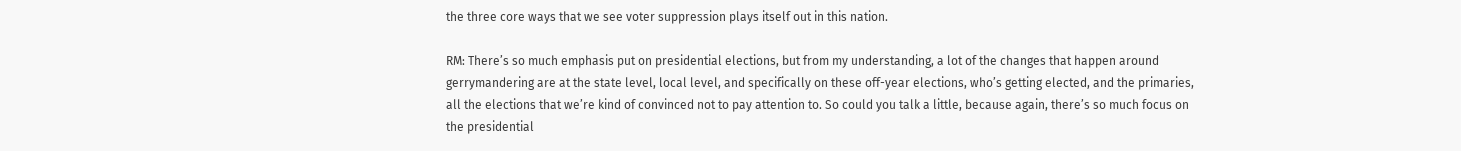the three core ways that we see voter suppression plays itself out in this nation.

RM: There’s so much emphasis put on presidential elections, but from my understanding, a lot of the changes that happen around gerrymandering are at the state level, local level, and specifically on these off-year elections, who’s getting elected, and the primaries, all the elections that we’re kind of convinced not to pay attention to. So could you talk a little, because again, there’s so much focus on the presidential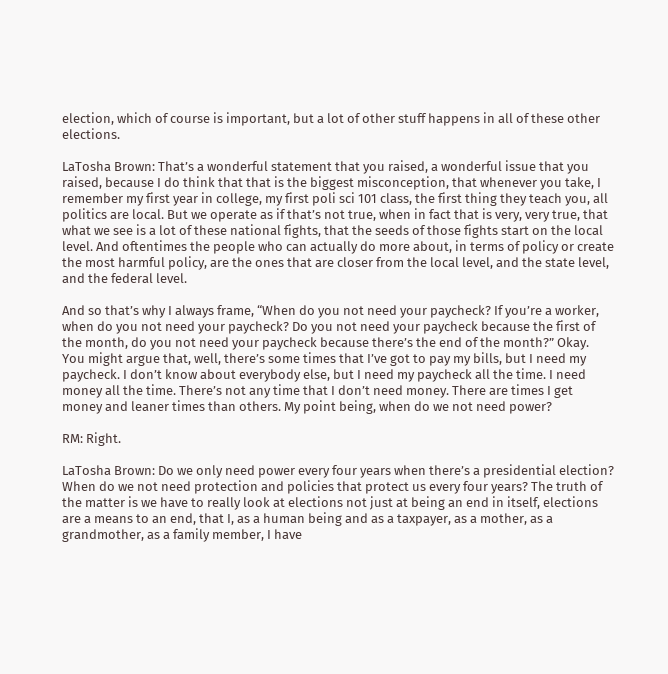election, which of course is important, but a lot of other stuff happens in all of these other elections.

LaTosha Brown: That’s a wonderful statement that you raised, a wonderful issue that you raised, because I do think that that is the biggest misconception, that whenever you take, I remember my first year in college, my first poli sci 101 class, the first thing they teach you, all politics are local. But we operate as if that’s not true, when in fact that is very, very true, that what we see is a lot of these national fights, that the seeds of those fights start on the local level. And oftentimes the people who can actually do more about, in terms of policy or create the most harmful policy, are the ones that are closer from the local level, and the state level, and the federal level.

And so that’s why I always frame, “When do you not need your paycheck? If you’re a worker, when do you not need your paycheck? Do you not need your paycheck because the first of the month, do you not need your paycheck because there’s the end of the month?” Okay. You might argue that, well, there’s some times that I’ve got to pay my bills, but I need my paycheck. I don’t know about everybody else, but I need my paycheck all the time. I need money all the time. There’s not any time that I don’t need money. There are times I get money and leaner times than others. My point being, when do we not need power?

RM: Right.

LaTosha Brown: Do we only need power every four years when there’s a presidential election? When do we not need protection and policies that protect us every four years? The truth of the matter is we have to really look at elections not just at being an end in itself, elections are a means to an end, that I, as a human being and as a taxpayer, as a mother, as a grandmother, as a family member, I have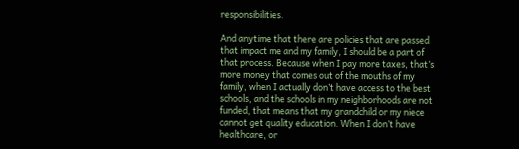responsibilities.

And anytime that there are policies that are passed that impact me and my family, I should be a part of that process. Because when I pay more taxes, that’s more money that comes out of the mouths of my family, when I actually don’t have access to the best schools, and the schools in my neighborhoods are not funded, that means that my grandchild or my niece cannot get quality education. When I don’t have healthcare, or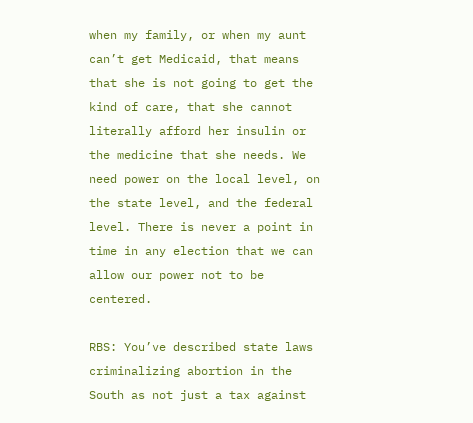when my family, or when my aunt can’t get Medicaid, that means that she is not going to get the kind of care, that she cannot literally afford her insulin or the medicine that she needs. We need power on the local level, on the state level, and the federal level. There is never a point in time in any election that we can allow our power not to be centered.

RBS: You’ve described state laws criminalizing abortion in the South as not just a tax against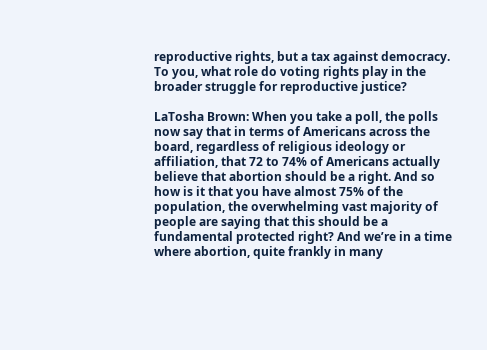reproductive rights, but a tax against democracy. To you, what role do voting rights play in the broader struggle for reproductive justice?

LaTosha Brown: When you take a poll, the polls now say that in terms of Americans across the board, regardless of religious ideology or affiliation, that 72 to 74% of Americans actually believe that abortion should be a right. And so how is it that you have almost 75% of the population, the overwhelming vast majority of people are saying that this should be a fundamental protected right? And we’re in a time where abortion, quite frankly in many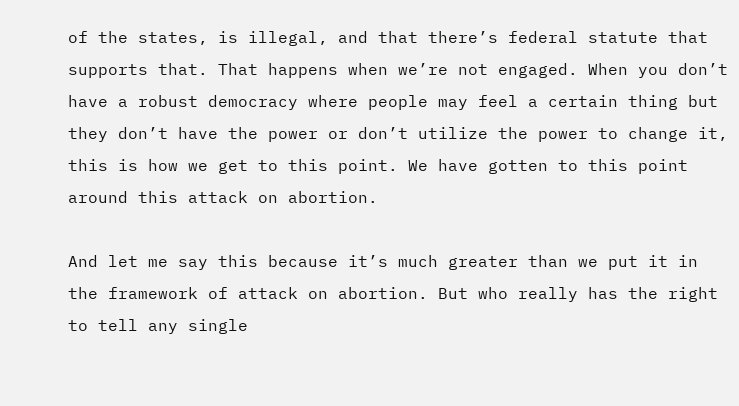of the states, is illegal, and that there’s federal statute that supports that. That happens when we’re not engaged. When you don’t have a robust democracy where people may feel a certain thing but they don’t have the power or don’t utilize the power to change it, this is how we get to this point. We have gotten to this point around this attack on abortion.

And let me say this because it’s much greater than we put it in the framework of attack on abortion. But who really has the right to tell any single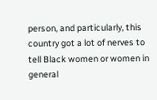person, and particularly, this country got a lot of nerves to tell Black women or women in general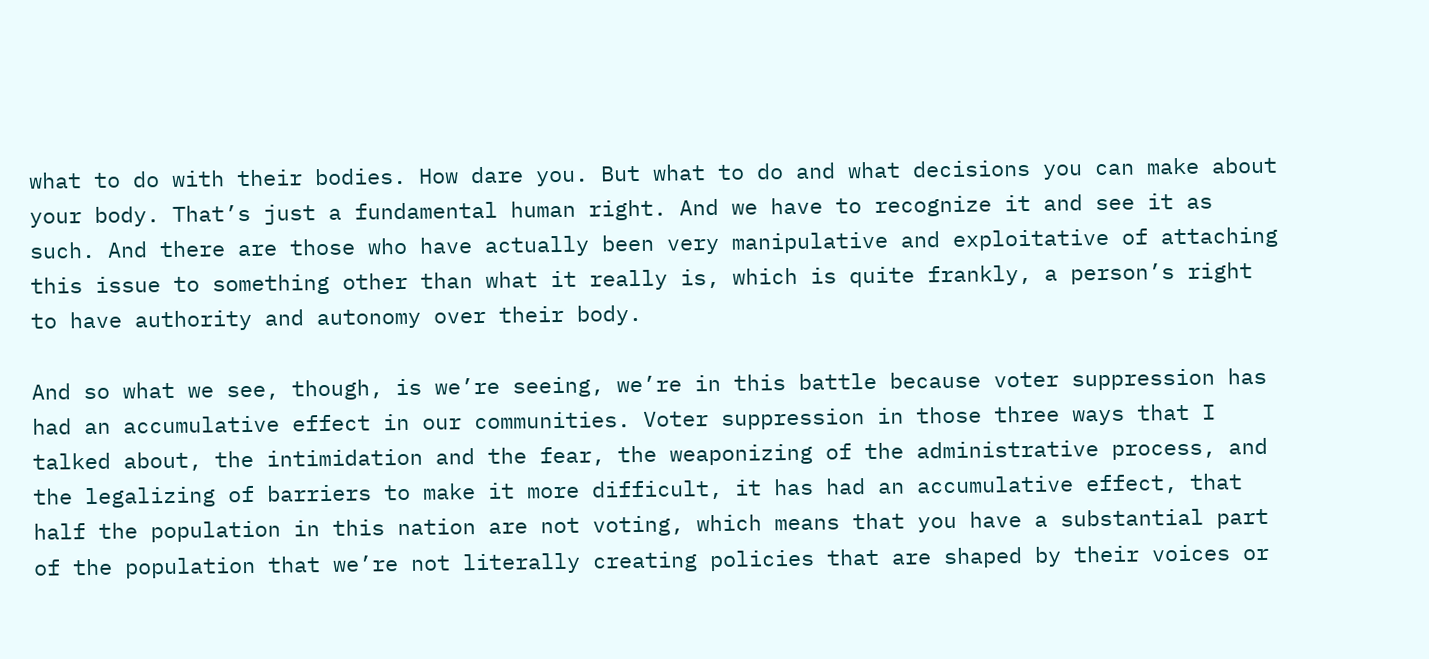what to do with their bodies. How dare you. But what to do and what decisions you can make about your body. That’s just a fundamental human right. And we have to recognize it and see it as such. And there are those who have actually been very manipulative and exploitative of attaching this issue to something other than what it really is, which is quite frankly, a person’s right to have authority and autonomy over their body.

And so what we see, though, is we’re seeing, we’re in this battle because voter suppression has had an accumulative effect in our communities. Voter suppression in those three ways that I talked about, the intimidation and the fear, the weaponizing of the administrative process, and the legalizing of barriers to make it more difficult, it has had an accumulative effect, that half the population in this nation are not voting, which means that you have a substantial part of the population that we’re not literally creating policies that are shaped by their voices or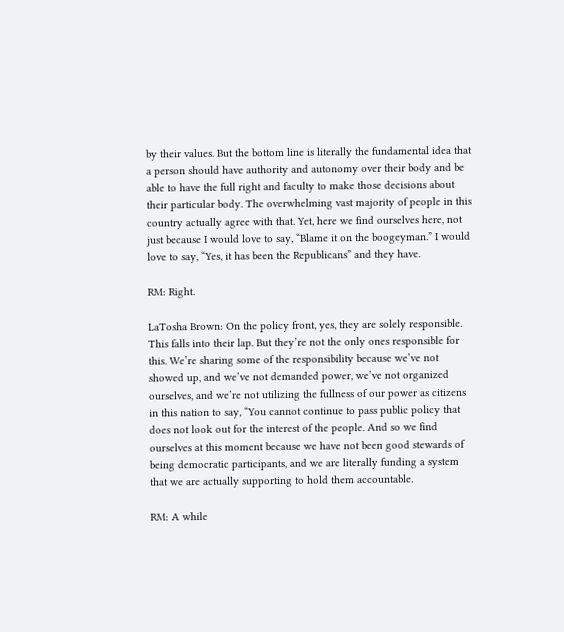by their values. But the bottom line is literally the fundamental idea that a person should have authority and autonomy over their body and be able to have the full right and faculty to make those decisions about their particular body. The overwhelming vast majority of people in this country actually agree with that. Yet, here we find ourselves here, not just because I would love to say, “Blame it on the boogeyman.” I would love to say, “Yes, it has been the Republicans” and they have.

RM: Right.

LaTosha Brown: On the policy front, yes, they are solely responsible. This falls into their lap. But they’re not the only ones responsible for this. We’re sharing some of the responsibility because we’ve not showed up, and we’ve not demanded power, we’ve not organized ourselves, and we’re not utilizing the fullness of our power as citizens in this nation to say, “You cannot continue to pass public policy that does not look out for the interest of the people. And so we find ourselves at this moment because we have not been good stewards of being democratic participants, and we are literally funding a system that we are actually supporting to hold them accountable.

RM: A while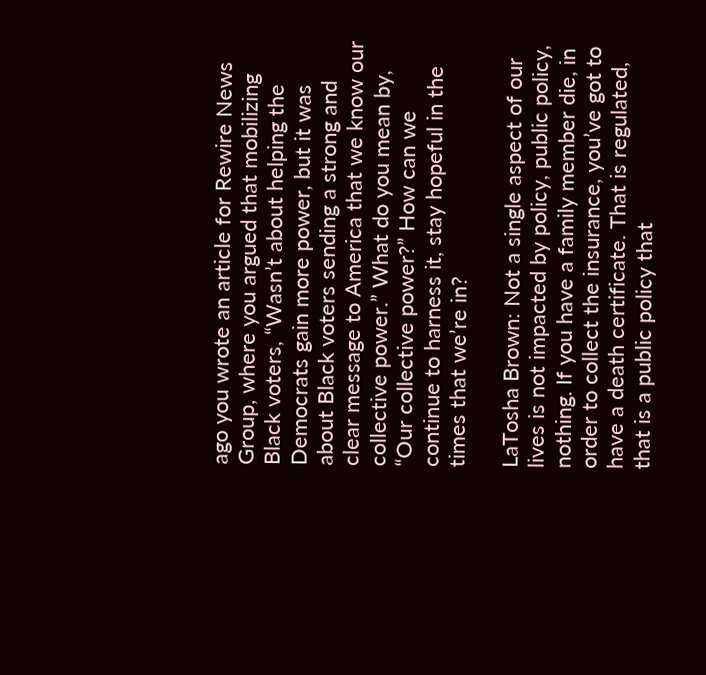ago you wrote an article for Rewire News Group, where you argued that mobilizing Black voters, “Wasn’t about helping the Democrats gain more power, but it was about Black voters sending a strong and clear message to America that we know our collective power.” What do you mean by, “Our collective power?” How can we continue to harness it, stay hopeful in the times that we’re in?

LaTosha Brown: Not a single aspect of our lives is not impacted by policy, public policy, nothing. If you have a family member die, in order to collect the insurance, you’ve got to have a death certificate. That is regulated, that is a public policy that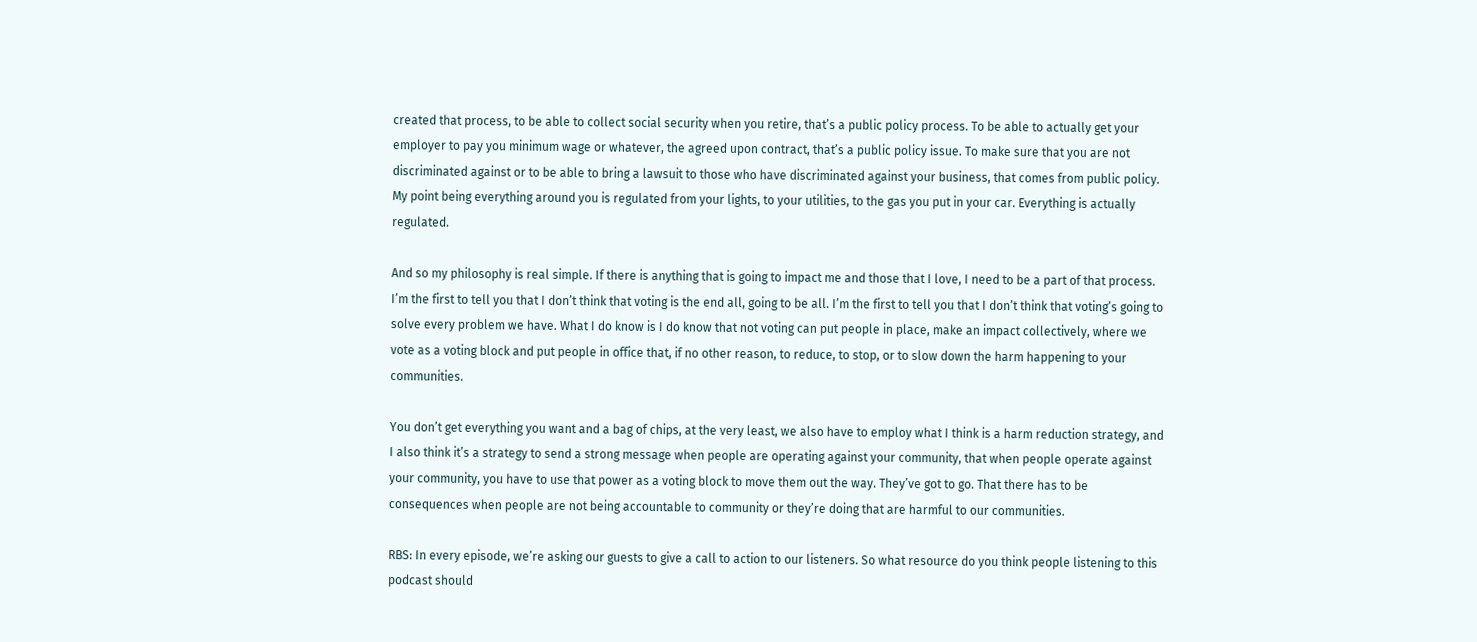created that process, to be able to collect social security when you retire, that’s a public policy process. To be able to actually get your employer to pay you minimum wage or whatever, the agreed upon contract, that’s a public policy issue. To make sure that you are not discriminated against or to be able to bring a lawsuit to those who have discriminated against your business, that comes from public policy. My point being everything around you is regulated from your lights, to your utilities, to the gas you put in your car. Everything is actually regulated.

And so my philosophy is real simple. If there is anything that is going to impact me and those that I love, I need to be a part of that process. I’m the first to tell you that I don’t think that voting is the end all, going to be all. I’m the first to tell you that I don’t think that voting’s going to solve every problem we have. What I do know is I do know that not voting can put people in place, make an impact collectively, where we vote as a voting block and put people in office that, if no other reason, to reduce, to stop, or to slow down the harm happening to your communities.

You don’t get everything you want and a bag of chips, at the very least, we also have to employ what I think is a harm reduction strategy, and I also think it’s a strategy to send a strong message when people are operating against your community, that when people operate against your community, you have to use that power as a voting block to move them out the way. They’ve got to go. That there has to be consequences when people are not being accountable to community or they’re doing that are harmful to our communities.

RBS: In every episode, we’re asking our guests to give a call to action to our listeners. So what resource do you think people listening to this podcast should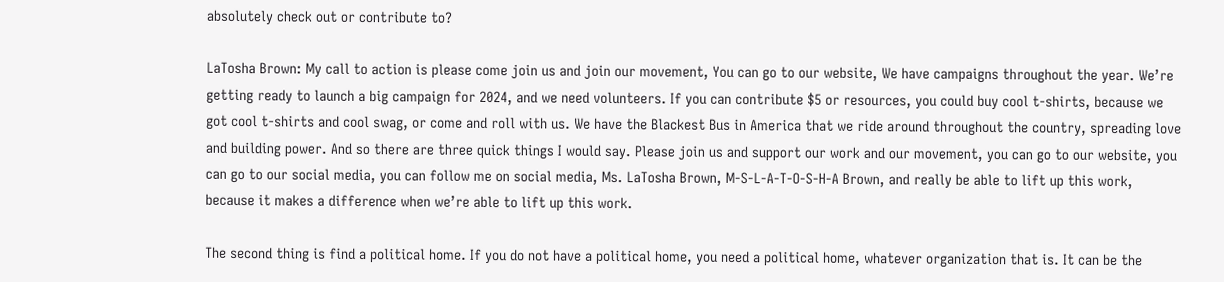absolutely check out or contribute to?

LaTosha Brown: My call to action is please come join us and join our movement, You can go to our website, We have campaigns throughout the year. We’re getting ready to launch a big campaign for 2024, and we need volunteers. If you can contribute $5 or resources, you could buy cool t-shirts, because we got cool t-shirts and cool swag, or come and roll with us. We have the Blackest Bus in America that we ride around throughout the country, spreading love and building power. And so there are three quick things I would say. Please join us and support our work and our movement, you can go to our website, you can go to our social media, you can follow me on social media, Ms. LaTosha Brown, M-S-L-A-T-O-S-H-A Brown, and really be able to lift up this work, because it makes a difference when we’re able to lift up this work.

The second thing is find a political home. If you do not have a political home, you need a political home, whatever organization that is. It can be the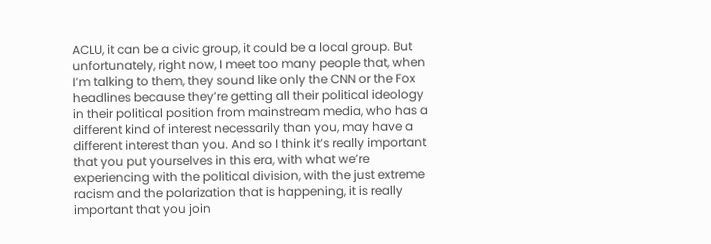ACLU, it can be a civic group, it could be a local group. But unfortunately, right now, I meet too many people that, when I’m talking to them, they sound like only the CNN or the Fox headlines because they’re getting all their political ideology in their political position from mainstream media, who has a different kind of interest necessarily than you, may have a different interest than you. And so I think it’s really important that you put yourselves in this era, with what we’re experiencing with the political division, with the just extreme racism and the polarization that is happening, it is really important that you join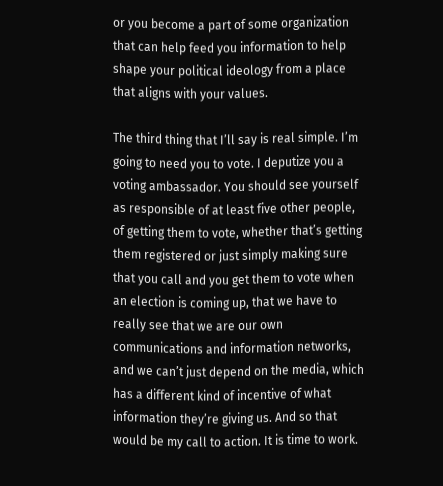or you become a part of some organization that can help feed you information to help shape your political ideology from a place that aligns with your values.

The third thing that I’ll say is real simple. I’m going to need you to vote. I deputize you a voting ambassador. You should see yourself as responsible of at least five other people, of getting them to vote, whether that’s getting them registered or just simply making sure that you call and you get them to vote when an election is coming up, that we have to really see that we are our own communications and information networks, and we can’t just depend on the media, which has a different kind of incentive of what information they’re giving us. And so that would be my call to action. It is time to work.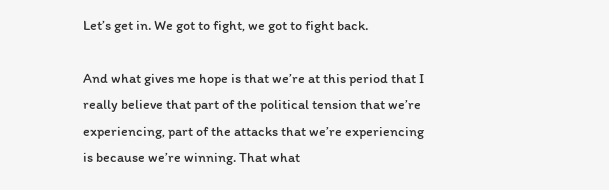Let’s get in. We got to fight, we got to fight back.

And what gives me hope is that we’re at this period that I really believe that part of the political tension that we’re experiencing, part of the attacks that we’re experiencing is because we’re winning. That what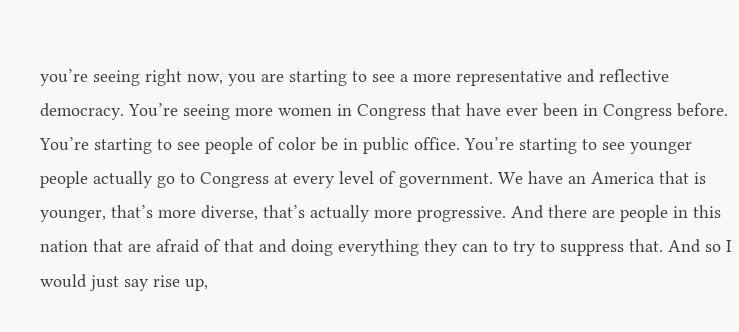you’re seeing right now, you are starting to see a more representative and reflective democracy. You’re seeing more women in Congress that have ever been in Congress before. You’re starting to see people of color be in public office. You’re starting to see younger people actually go to Congress at every level of government. We have an America that is younger, that’s more diverse, that’s actually more progressive. And there are people in this nation that are afraid of that and doing everything they can to try to suppress that. And so I would just say rise up,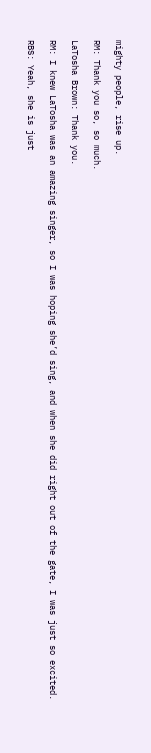mighty people, rise up.

RM: Thank you so, so much.

LaTosha Brown: Thank you.

RM: I knew LaTosha was an amazing singer, so I was hoping she’d sing, and when she did right out of the gate, I was just so excited.

RBS: Yeah, she is just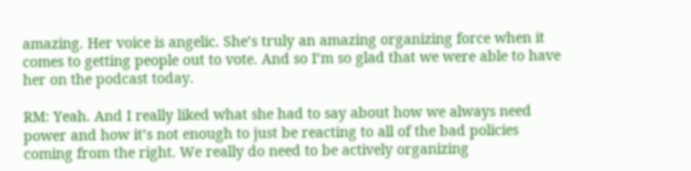amazing. Her voice is angelic. She’s truly an amazing organizing force when it comes to getting people out to vote. And so I’m so glad that we were able to have her on the podcast today.

RM: Yeah. And I really liked what she had to say about how we always need power and how it’s not enough to just be reacting to all of the bad policies coming from the right. We really do need to be actively organizing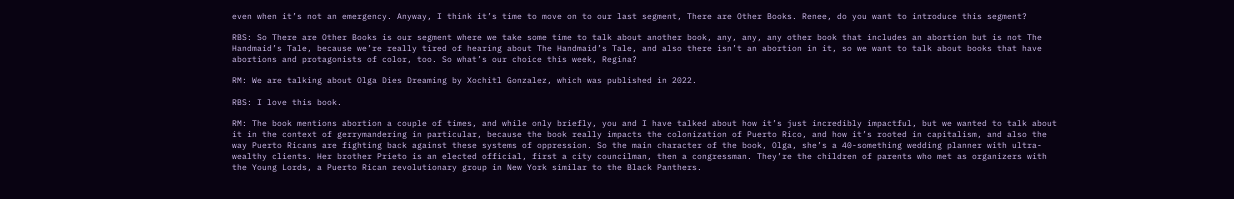even when it’s not an emergency. Anyway, I think it’s time to move on to our last segment, There are Other Books. Renee, do you want to introduce this segment?

RBS: So There are Other Books is our segment where we take some time to talk about another book, any, any, any other book that includes an abortion but is not The Handmaid’s Tale, because we’re really tired of hearing about The Handmaid’s Tale, and also there isn’t an abortion in it, so we want to talk about books that have abortions and protagonists of color, too. So what’s our choice this week, Regina?

RM: We are talking about Olga Dies Dreaming by Xochitl Gonzalez, which was published in 2022.

RBS: I love this book.

RM: The book mentions abortion a couple of times, and while only briefly, you and I have talked about how it’s just incredibly impactful, but we wanted to talk about it in the context of gerrymandering in particular, because the book really impacts the colonization of Puerto Rico, and how it’s rooted in capitalism, and also the way Puerto Ricans are fighting back against these systems of oppression. So the main character of the book, Olga, she’s a 40-something wedding planner with ultra-wealthy clients. Her brother Prieto is an elected official, first a city councilman, then a congressman. They’re the children of parents who met as organizers with the Young Lords, a Puerto Rican revolutionary group in New York similar to the Black Panthers.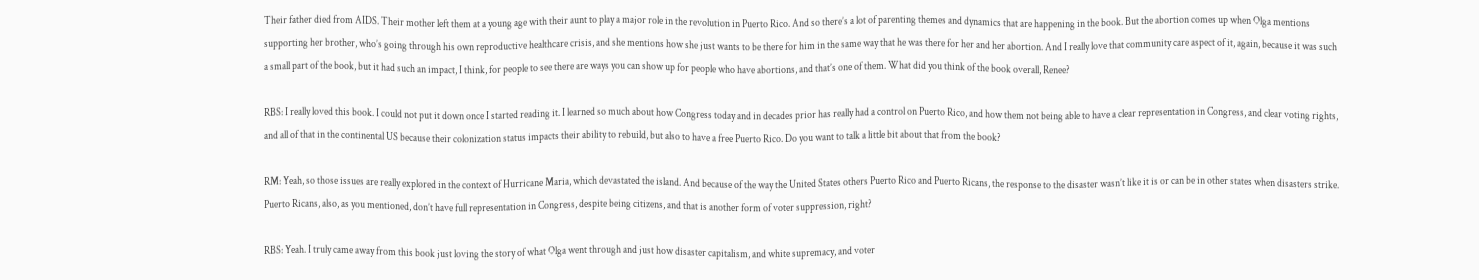Their father died from AIDS. Their mother left them at a young age with their aunt to play a major role in the revolution in Puerto Rico. And so there’s a lot of parenting themes and dynamics that are happening in the book. But the abortion comes up when Olga mentions supporting her brother, who’s going through his own reproductive healthcare crisis, and she mentions how she just wants to be there for him in the same way that he was there for her and her abortion. And I really love that community care aspect of it, again, because it was such a small part of the book, but it had such an impact, I think, for people to see there are ways you can show up for people who have abortions, and that’s one of them. What did you think of the book overall, Renee?

RBS: I really loved this book. I could not put it down once I started reading it. I learned so much about how Congress today and in decades prior has really had a control on Puerto Rico, and how them not being able to have a clear representation in Congress, and clear voting rights, and all of that in the continental US because their colonization status impacts their ability to rebuild, but also to have a free Puerto Rico. Do you want to talk a little bit about that from the book?

RM: Yeah, so those issues are really explored in the context of Hurricane Maria, which devastated the island. And because of the way the United States others Puerto Rico and Puerto Ricans, the response to the disaster wasn’t like it is or can be in other states when disasters strike. Puerto Ricans, also, as you mentioned, don’t have full representation in Congress, despite being citizens, and that is another form of voter suppression, right?

RBS: Yeah. I truly came away from this book just loving the story of what Olga went through and just how disaster capitalism, and white supremacy, and voter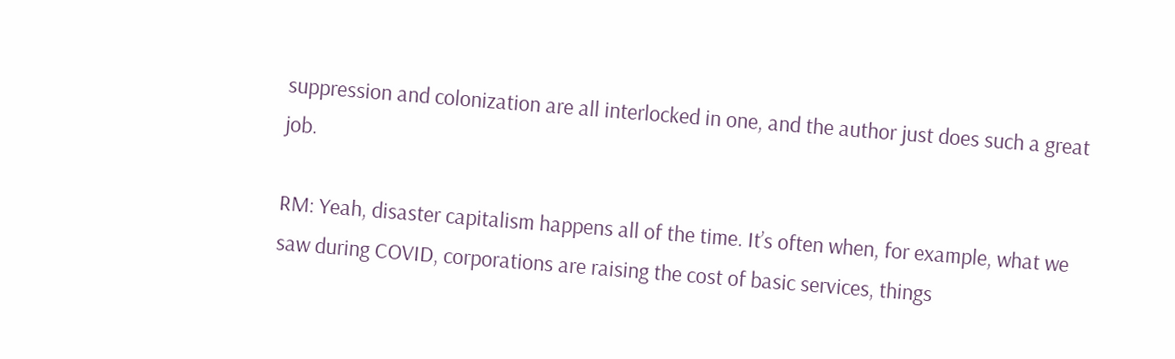suppression and colonization are all interlocked in one, and the author just does such a great job.

RM: Yeah, disaster capitalism happens all of the time. It’s often when, for example, what we saw during COVID, corporations are raising the cost of basic services, things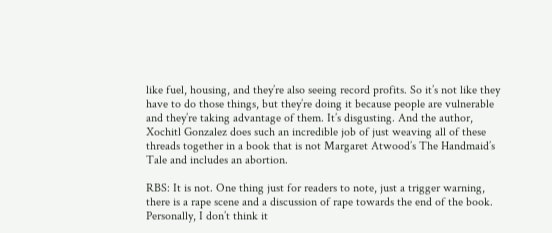like fuel, housing, and they’re also seeing record profits. So it’s not like they have to do those things, but they’re doing it because people are vulnerable and they’re taking advantage of them. It’s disgusting. And the author, Xochitl Gonzalez does such an incredible job of just weaving all of these threads together in a book that is not Margaret Atwood’s The Handmaid’s Tale and includes an abortion.

RBS: It is not. One thing just for readers to note, just a trigger warning, there is a rape scene and a discussion of rape towards the end of the book. Personally, I don’t think it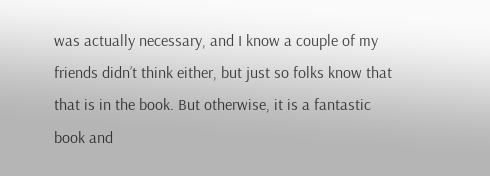was actually necessary, and I know a couple of my friends didn’t think either, but just so folks know that that is in the book. But otherwise, it is a fantastic book and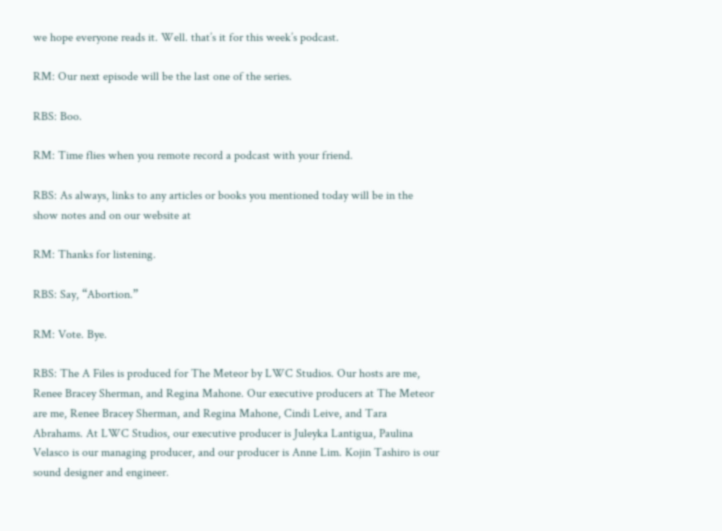we hope everyone reads it. Well. that’s it for this week’s podcast.

RM: Our next episode will be the last one of the series.

RBS: Boo.

RM: Time flies when you remote record a podcast with your friend.

RBS: As always, links to any articles or books you mentioned today will be in the show notes and on our website at

RM: Thanks for listening.

RBS: Say, “Abortion.”

RM: Vote. Bye.

RBS: The A Files is produced for The Meteor by LWC Studios. Our hosts are me, Renee Bracey Sherman, and Regina Mahone. Our executive producers at The Meteor are me, Renee Bracey Sherman, and Regina Mahone, Cindi Leive, and Tara Abrahams. At LWC Studios, our executive producer is Juleyka Lantigua, Paulina Velasco is our managing producer, and our producer is Anne Lim. Kojin Tashiro is our sound designer and engineer.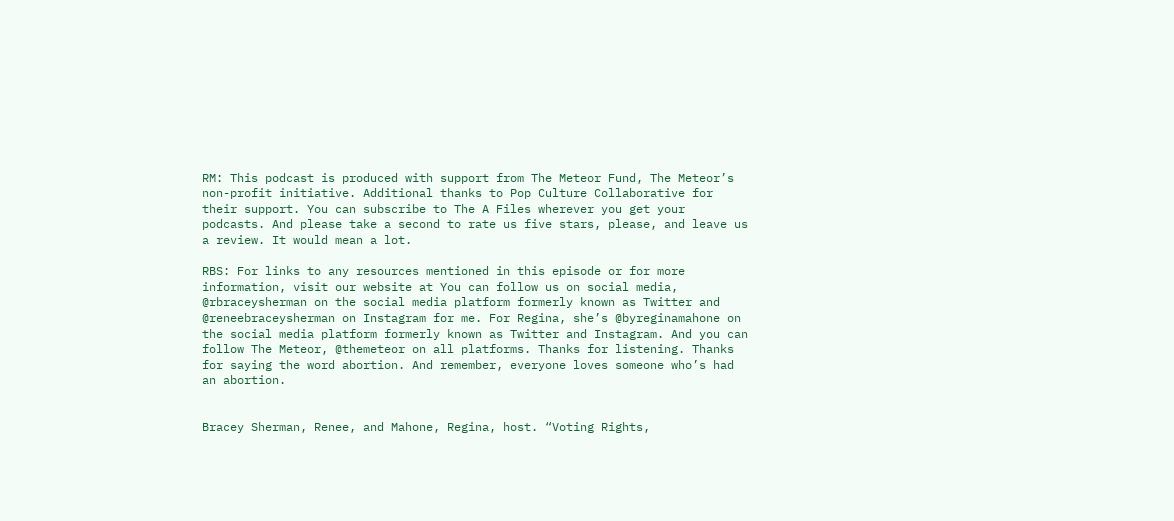RM: This podcast is produced with support from The Meteor Fund, The Meteor’s non-profit initiative. Additional thanks to Pop Culture Collaborative for their support. You can subscribe to The A Files wherever you get your podcasts. And please take a second to rate us five stars, please, and leave us a review. It would mean a lot.

RBS: For links to any resources mentioned in this episode or for more information, visit our website at You can follow us on social media, @rbraceysherman on the social media platform formerly known as Twitter and @reneebraceysherman on Instagram for me. For Regina, she’s @byreginamahone on the social media platform formerly known as Twitter and Instagram. And you can follow The Meteor, @themeteor on all platforms. Thanks for listening. Thanks for saying the word abortion. And remember, everyone loves someone who’s had an abortion.


Bracey Sherman, Renee, and Mahone, Regina, host. “Voting Rights,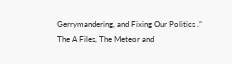Gerrymandering, and Fixing Our Politics .” The A Files, The Meteor and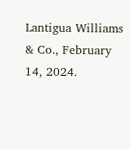Lantigua Williams & Co., February 14, 2024.